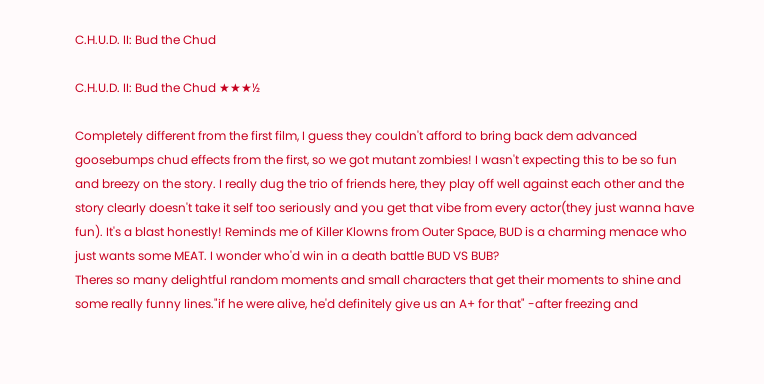C.H.U.D. II: Bud the Chud

C.H.U.D. II: Bud the Chud ★★★½

Completely different from the first film, I guess they couldn't afford to bring back dem advanced goosebumps chud effects from the first, so we got mutant zombies! I wasn't expecting this to be so fun and breezy on the story. I really dug the trio of friends here, they play off well against each other and the story clearly doesn't take it self too seriously and you get that vibe from every actor(they just wanna have fun). It's a blast honestly! Reminds me of Killer Klowns from Outer Space, BUD is a charming menace who just wants some MEAT. I wonder who'd win in a death battle BUD VS BUB?
Theres so many delightful random moments and small characters that get their moments to shine and some really funny lines."if he were alive, he'd definitely give us an A+ for that" -after freezing and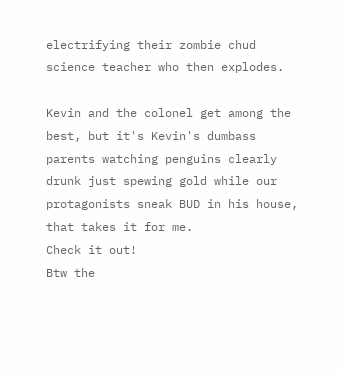electrifying their zombie chud science teacher who then explodes.

Kevin and the colonel get among the best, but it's Kevin's dumbass parents watching penguins clearly drunk just spewing gold while our protagonists sneak BUD in his house, that takes it for me.
Check it out!
Btw the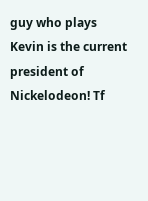guy who plays Kevin is the current president of Nickelodeon! Tf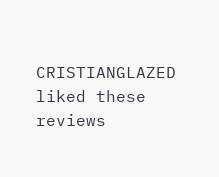CRISTIANGLAZED liked these reviews